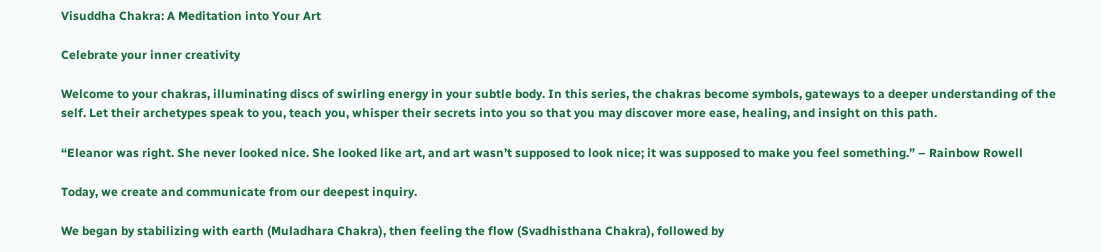Visuddha Chakra: A Meditation into Your Art

Celebrate your inner creativity

Welcome to your chakras, illuminating discs of swirling energy in your subtle body. In this series, the chakras become symbols, gateways to a deeper understanding of the self. Let their archetypes speak to you, teach you, whisper their secrets into you so that you may discover more ease, healing, and insight on this path.

“Eleanor was right. She never looked nice. She looked like art, and art wasn’t supposed to look nice; it was supposed to make you feel something.” – Rainbow Rowell

Today, we create and communicate from our deepest inquiry.

We began by stabilizing with earth (Muladhara Chakra), then feeling the flow (Svadhisthana Chakra), followed by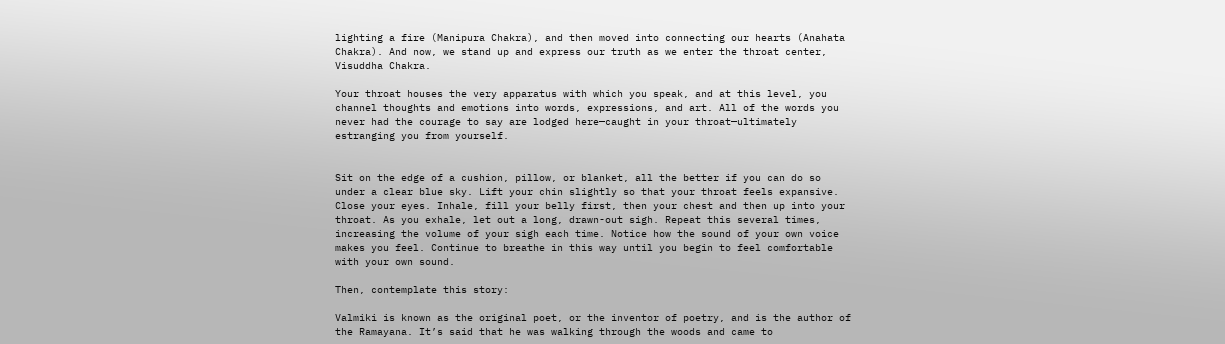lighting a fire (Manipura Chakra), and then moved into connecting our hearts (Anahata Chakra). And now, we stand up and express our truth as we enter the throat center, Visuddha Chakra.

Your throat houses the very apparatus with which you speak, and at this level, you channel thoughts and emotions into words, expressions, and art. All of the words you never had the courage to say are lodged here—caught in your throat—ultimately estranging you from yourself.


Sit on the edge of a cushion, pillow, or blanket, all the better if you can do so under a clear blue sky. Lift your chin slightly so that your throat feels expansive. Close your eyes. Inhale, fill your belly first, then your chest and then up into your throat. As you exhale, let out a long, drawn-out sigh. Repeat this several times, increasing the volume of your sigh each time. Notice how the sound of your own voice makes you feel. Continue to breathe in this way until you begin to feel comfortable with your own sound.

Then, contemplate this story:

Valmiki is known as the original poet, or the inventor of poetry, and is the author of the Ramayana. It’s said that he was walking through the woods and came to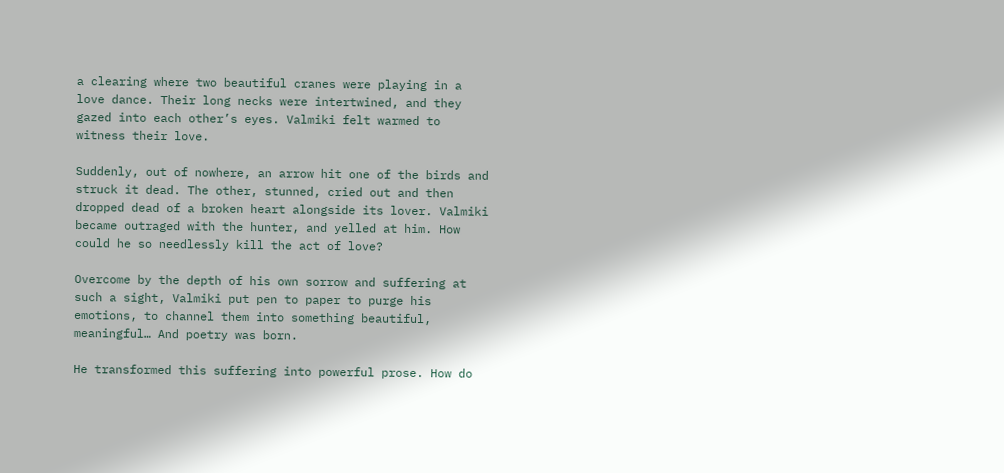a clearing where two beautiful cranes were playing in a love dance. Their long necks were intertwined, and they gazed into each other’s eyes. Valmiki felt warmed to witness their love.

Suddenly, out of nowhere, an arrow hit one of the birds and struck it dead. The other, stunned, cried out and then dropped dead of a broken heart alongside its lover. Valmiki became outraged with the hunter, and yelled at him. How could he so needlessly kill the act of love?

Overcome by the depth of his own sorrow and suffering at such a sight, Valmiki put pen to paper to purge his emotions, to channel them into something beautiful, meaningful… And poetry was born.

He transformed this suffering into powerful prose. How do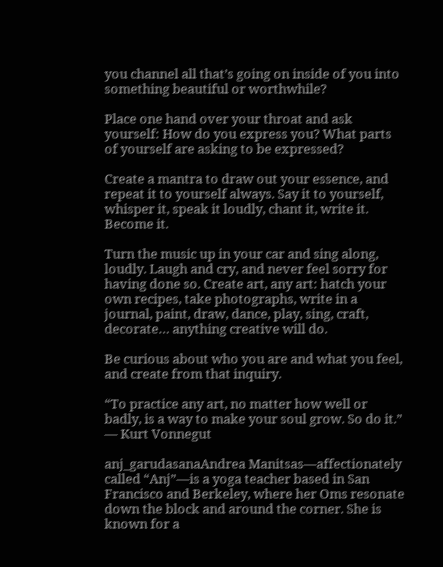you channel all that’s going on inside of you into something beautiful or worthwhile?

Place one hand over your throat and ask yourself: How do you express you? What parts of yourself are asking to be expressed?

Create a mantra to draw out your essence, and repeat it to yourself always. Say it to yourself, whisper it, speak it loudly, chant it, write it. Become it.

Turn the music up in your car and sing along, loudly. Laugh and cry, and never feel sorry for having done so. Create art, any art: hatch your own recipes, take photographs, write in a journal, paint, draw, dance, play, sing, craft, decorate… anything creative will do.

Be curious about who you are and what you feel, and create from that inquiry.

“To practice any art, no matter how well or badly, is a way to make your soul grow. So do it.” ― Kurt Vonnegut

anj_garudasanaAndrea Manitsas—affectionately called “Anj”—is a yoga teacher based in San Francisco and Berkeley, where her Oms resonate down the block and around the corner. She is known for a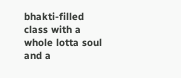bhakti-filled class with a whole lotta soul and a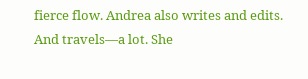fierce flow. Andrea also writes and edits. And travels—a lot. She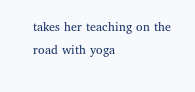takes her teaching on the road with yoga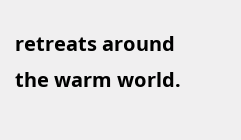retreats around the warm world.